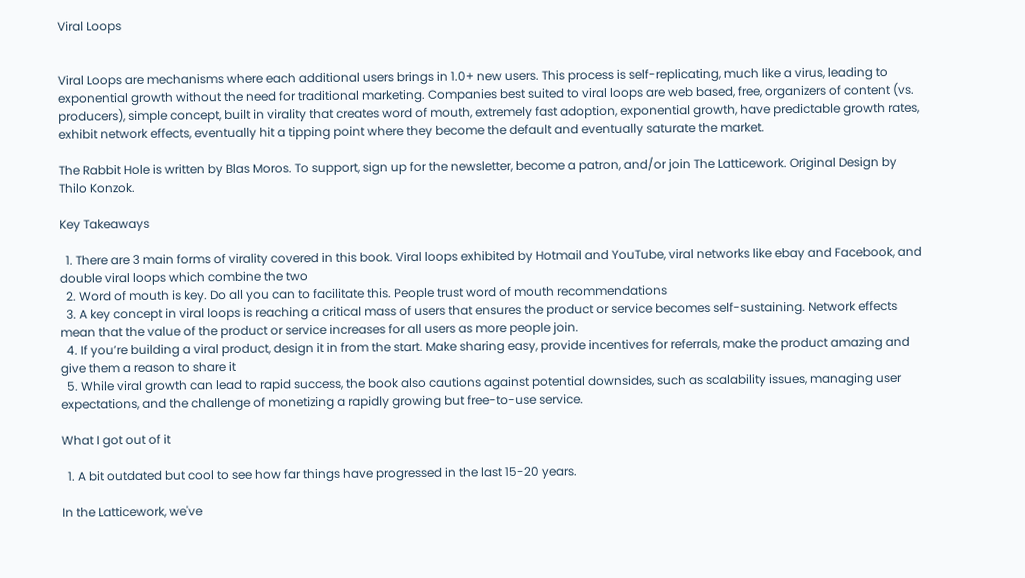Viral Loops


Viral Loops are mechanisms where each additional users brings in 1.0+ new users. This process is self-replicating, much like a virus, leading to exponential growth without the need for traditional marketing. Companies best suited to viral loops are web based, free, organizers of content (vs. producers), simple concept, built in virality that creates word of mouth, extremely fast adoption, exponential growth, have predictable growth rates, exhibit network effects, eventually hit a tipping point where they become the default and eventually saturate the market.

The Rabbit Hole is written by Blas Moros. To support, sign up for the newsletter, become a patron, and/or join The Latticework. Original Design by Thilo Konzok.

Key Takeaways

  1. There are 3 main forms of virality covered in this book. Viral loops exhibited by Hotmail and YouTube, viral networks like ebay and Facebook, and double viral loops which combine the two
  2. Word of mouth is key. Do all you can to facilitate this. People trust word of mouth recommendations
  3. A key concept in viral loops is reaching a critical mass of users that ensures the product or service becomes self-sustaining. Network effects mean that the value of the product or service increases for all users as more people join.
  4. If you’re building a viral product, design it in from the start. Make sharing easy, provide incentives for referrals, make the product amazing and give them a reason to share it
  5. While viral growth can lead to rapid success, the book also cautions against potential downsides, such as scalability issues, managing user expectations, and the challenge of monetizing a rapidly growing but free-to-use service.

What I got out of it

  1. A bit outdated but cool to see how far things have progressed in the last 15-20 years.

In the Latticework, we've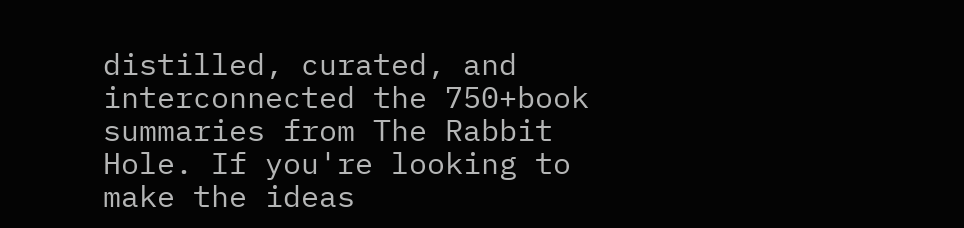distilled, curated, and interconnected the 750+book summaries from The Rabbit Hole. If you're looking to make the ideas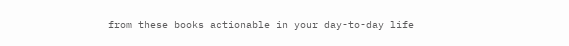from these books actionable in your day-to-day life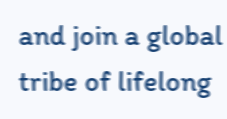and join a global tribe of lifelong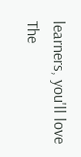learners, you'll love The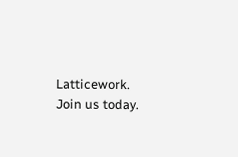Latticework. Join us today.